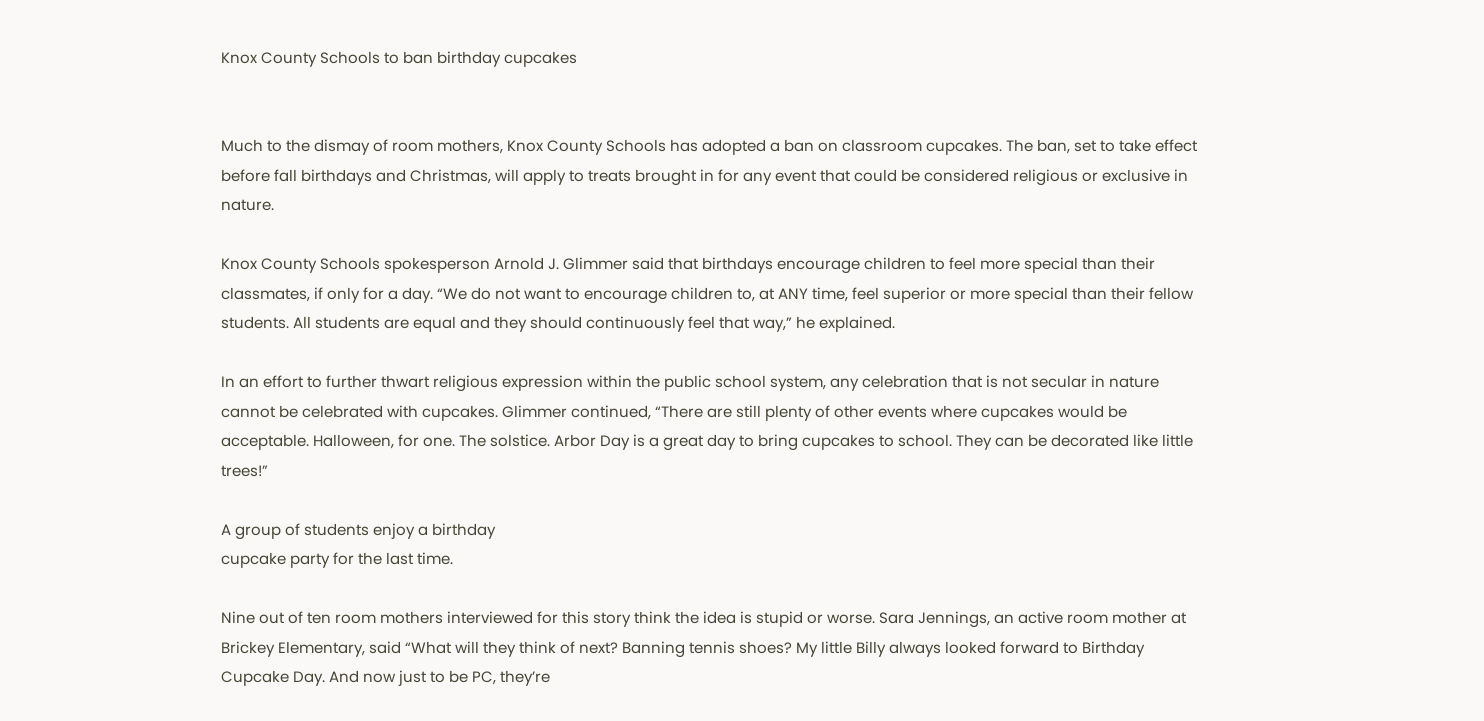Knox County Schools to ban birthday cupcakes


Much to the dismay of room mothers, Knox County Schools has adopted a ban on classroom cupcakes. The ban, set to take effect before fall birthdays and Christmas, will apply to treats brought in for any event that could be considered religious or exclusive in nature.

Knox County Schools spokesperson Arnold J. Glimmer said that birthdays encourage children to feel more special than their classmates, if only for a day. “We do not want to encourage children to, at ANY time, feel superior or more special than their fellow students. All students are equal and they should continuously feel that way,” he explained.

In an effort to further thwart religious expression within the public school system, any celebration that is not secular in nature cannot be celebrated with cupcakes. Glimmer continued, “There are still plenty of other events where cupcakes would be acceptable. Halloween, for one. The solstice. Arbor Day is a great day to bring cupcakes to school. They can be decorated like little trees!”

A group of students enjoy a birthday
cupcake party for the last time.

Nine out of ten room mothers interviewed for this story think the idea is stupid or worse. Sara Jennings, an active room mother at Brickey Elementary, said “What will they think of next? Banning tennis shoes? My little Billy always looked forward to Birthday Cupcake Day. And now just to be PC, they’re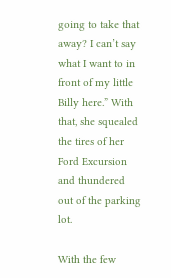going to take that away? I can’t say what I want to in front of my little Billy here.” With that, she squealed the tires of her Ford Excursion and thundered out of the parking lot.

With the few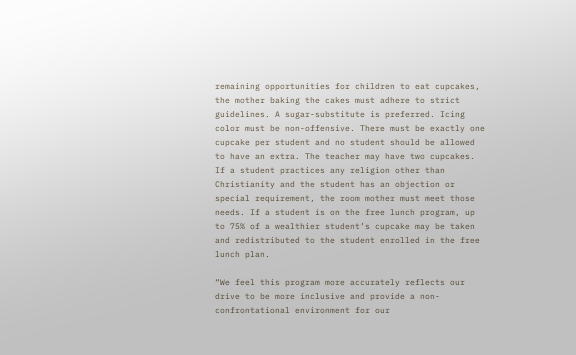remaining opportunities for children to eat cupcakes, the mother baking the cakes must adhere to strict guidelines. A sugar-substitute is preferred. Icing color must be non-offensive. There must be exactly one cupcake per student and no student should be allowed to have an extra. The teacher may have two cupcakes. If a student practices any religion other than Christianity and the student has an objection or special requirement, the room mother must meet those needs. If a student is on the free lunch program, up to 75% of a wealthier student’s cupcake may be taken and redistributed to the student enrolled in the free lunch plan.

“We feel this program more accurately reflects our drive to be more inclusive and provide a non-confrontational environment for our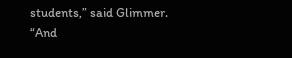students,” said Glimmer. “And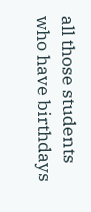all those students who have birthdays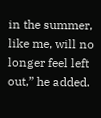in the summer, like me, will no longer feel left out,” he added.